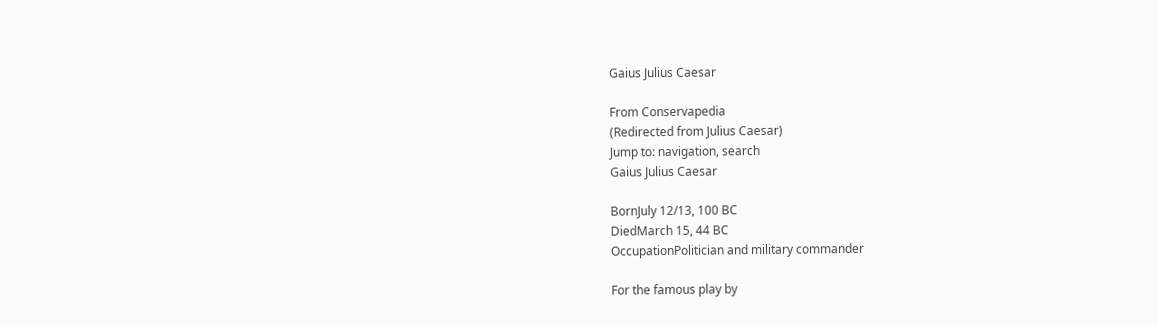Gaius Julius Caesar

From Conservapedia
(Redirected from Julius Caesar)
Jump to: navigation, search
Gaius Julius Caesar

BornJuly 12/13, 100 BC
DiedMarch 15, 44 BC
OccupationPolitician and military commander

For the famous play by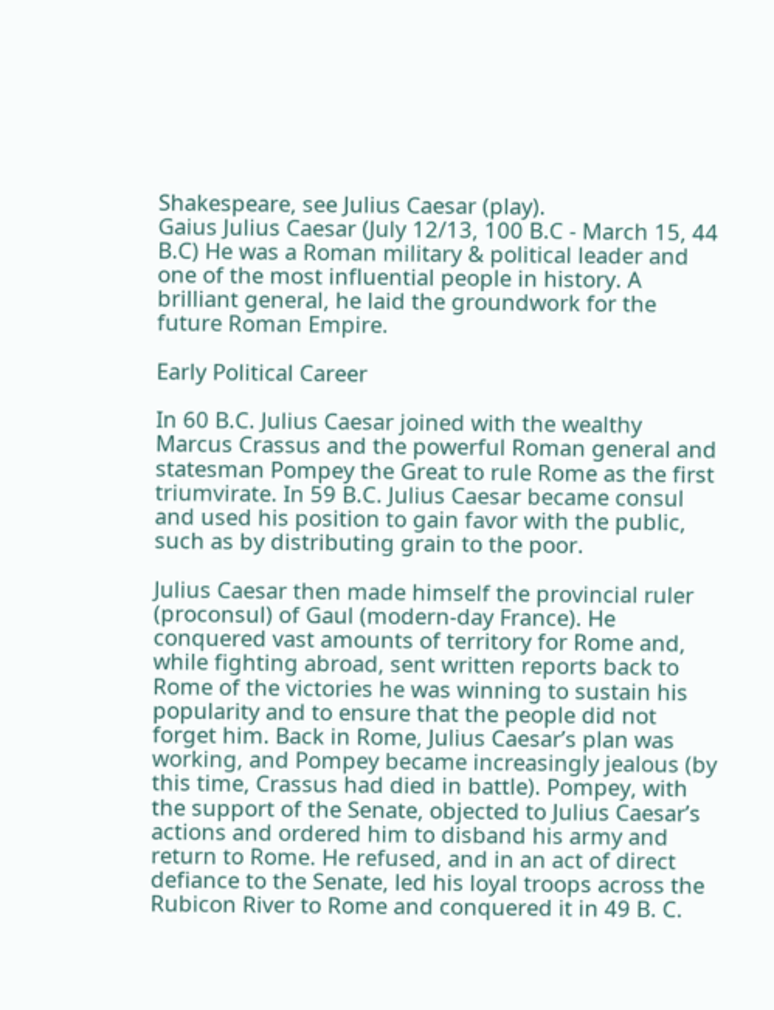Shakespeare, see Julius Caesar (play).
Gaius Julius Caesar (July 12/13, 100 B.C - March 15, 44 B.C) He was a Roman military & political leader and one of the most influential people in history. A brilliant general, he laid the groundwork for the future Roman Empire.

Early Political Career

In 60 B.C. Julius Caesar joined with the wealthy Marcus Crassus and the powerful Roman general and statesman Pompey the Great to rule Rome as the first triumvirate. In 59 B.C. Julius Caesar became consul and used his position to gain favor with the public, such as by distributing grain to the poor.

Julius Caesar then made himself the provincial ruler (proconsul) of Gaul (modern-day France). He conquered vast amounts of territory for Rome and, while fighting abroad, sent written reports back to Rome of the victories he was winning to sustain his popularity and to ensure that the people did not forget him. Back in Rome, Julius Caesar’s plan was working, and Pompey became increasingly jealous (by this time, Crassus had died in battle). Pompey, with the support of the Senate, objected to Julius Caesar’s actions and ordered him to disband his army and return to Rome. He refused, and in an act of direct defiance to the Senate, led his loyal troops across the Rubicon River to Rome and conquered it in 49 B. C.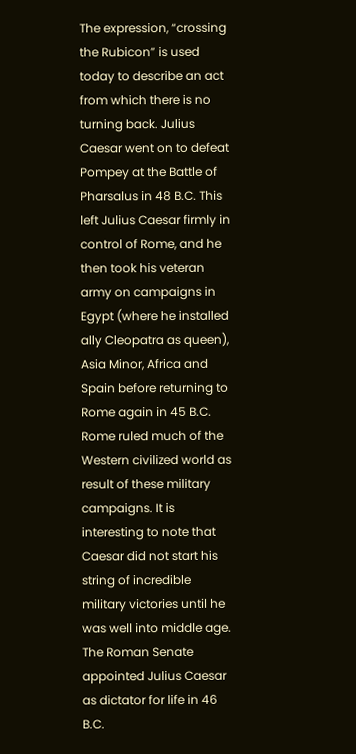The expression, “crossing the Rubicon” is used today to describe an act from which there is no turning back. Julius Caesar went on to defeat Pompey at the Battle of Pharsalus in 48 B.C. This left Julius Caesar firmly in control of Rome, and he then took his veteran army on campaigns in Egypt (where he installed ally Cleopatra as queen), Asia Minor, Africa and Spain before returning to Rome again in 45 B.C. Rome ruled much of the Western civilized world as result of these military campaigns. It is interesting to note that Caesar did not start his string of incredible military victories until he was well into middle age. The Roman Senate appointed Julius Caesar as dictator for life in 46 B.C.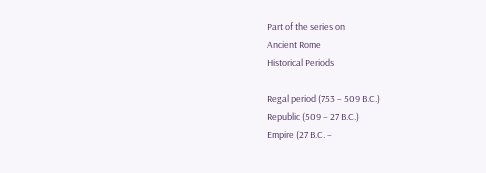Part of the series on
Ancient Rome
Historical Periods

Regal period (753 – 509 B.C.)
Republic (509 – 27 B.C.)
Empire (27 B.C. –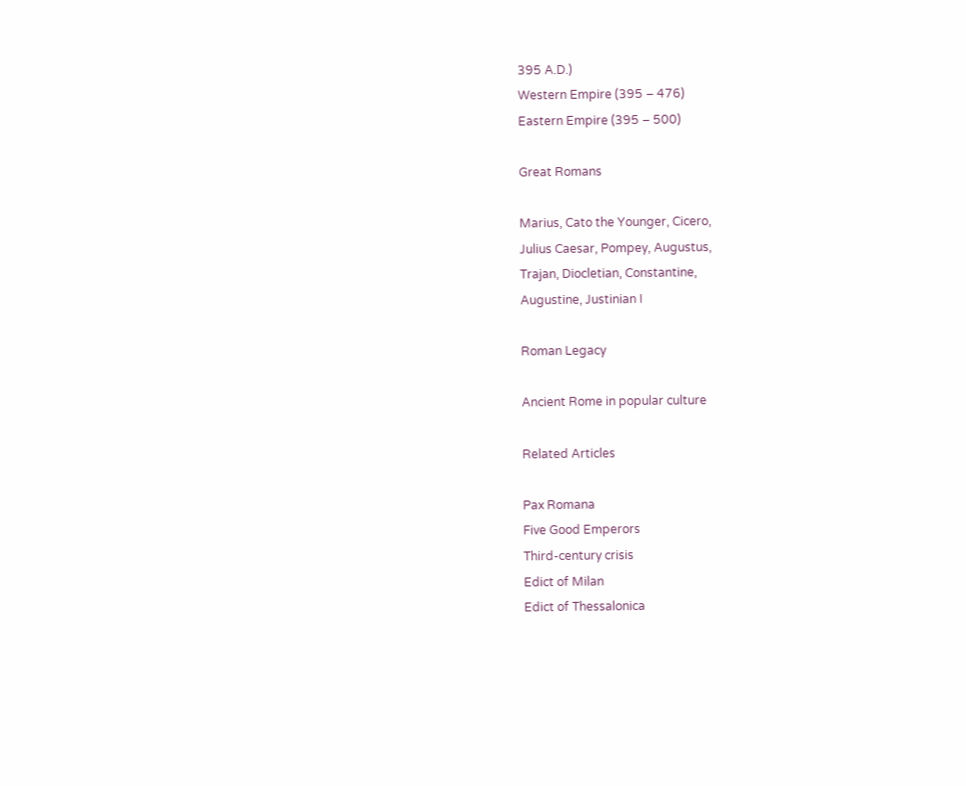395 A.D.)
Western Empire (395 – 476)
Eastern Empire (395 – 500)

Great Romans

Marius, Cato the Younger, Cicero,
Julius Caesar, Pompey, Augustus,
Trajan, Diocletian, Constantine,
Augustine, Justinian I

Roman Legacy

Ancient Rome in popular culture

Related Articles

Pax Romana
Five Good Emperors
Third-century crisis
Edict of Milan
Edict of Thessalonica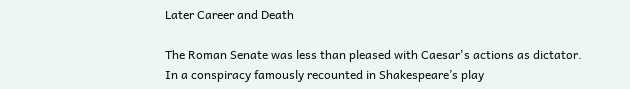Later Career and Death

The Roman Senate was less than pleased with Caesar's actions as dictator. In a conspiracy famously recounted in Shakespeare’s play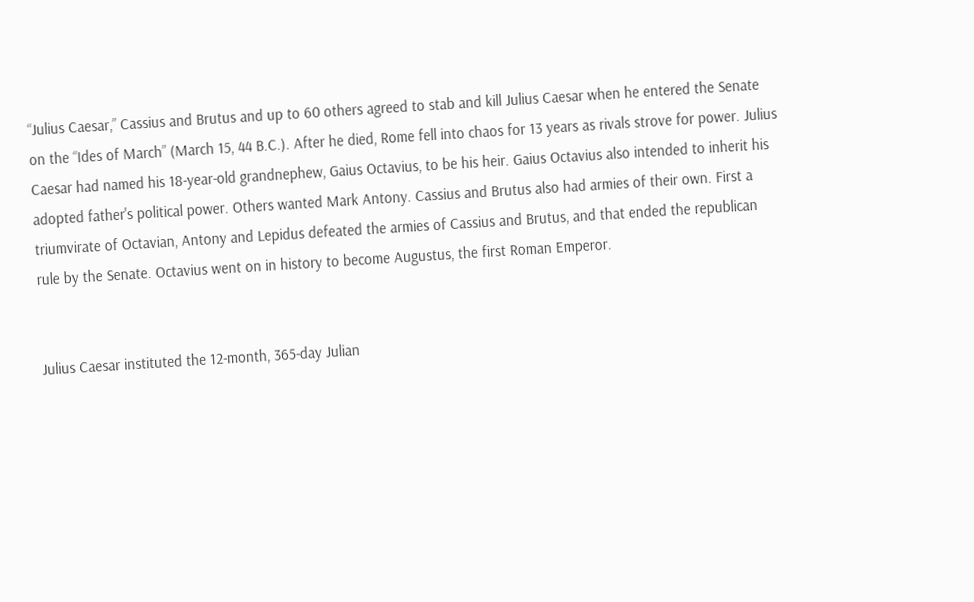“Julius Caesar,” Cassius and Brutus and up to 60 others agreed to stab and kill Julius Caesar when he entered the Senate on the “Ides of March” (March 15, 44 B.C.). After he died, Rome fell into chaos for 13 years as rivals strove for power. Julius Caesar had named his 18-year-old grandnephew, Gaius Octavius, to be his heir. Gaius Octavius also intended to inherit his adopted father's political power. Others wanted Mark Antony. Cassius and Brutus also had armies of their own. First a triumvirate of Octavian, Antony and Lepidus defeated the armies of Cassius and Brutus, and that ended the republican rule by the Senate. Octavius went on in history to become Augustus, the first Roman Emperor.


Julius Caesar instituted the 12-month, 365-day Julian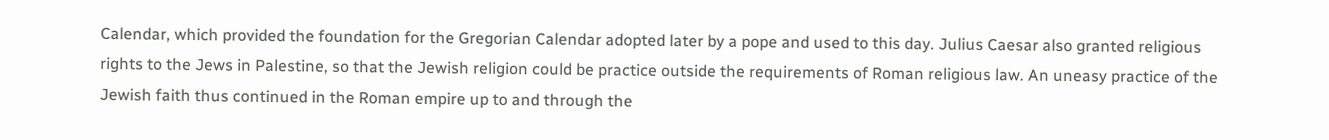Calendar, which provided the foundation for the Gregorian Calendar adopted later by a pope and used to this day. Julius Caesar also granted religious rights to the Jews in Palestine, so that the Jewish religion could be practice outside the requirements of Roman religious law. An uneasy practice of the Jewish faith thus continued in the Roman empire up to and through the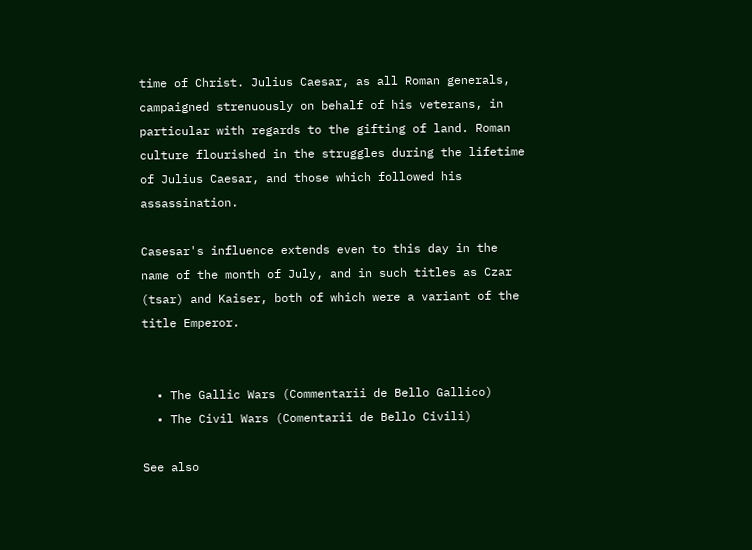time of Christ. Julius Caesar, as all Roman generals, campaigned strenuously on behalf of his veterans, in particular with regards to the gifting of land. Roman culture flourished in the struggles during the lifetime of Julius Caesar, and those which followed his assassination.

Casesar's influence extends even to this day in the name of the month of July, and in such titles as Czar (tsar) and Kaiser, both of which were a variant of the title Emperor.


  • The Gallic Wars (Commentarii de Bello Gallico)
  • The Civil Wars (Comentarii de Bello Civili)

See also